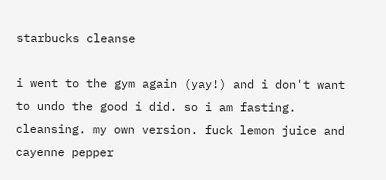starbucks cleanse

i went to the gym again (yay!) and i don't want to undo the good i did. so i am fasting. cleansing. my own version. fuck lemon juice and cayenne pepper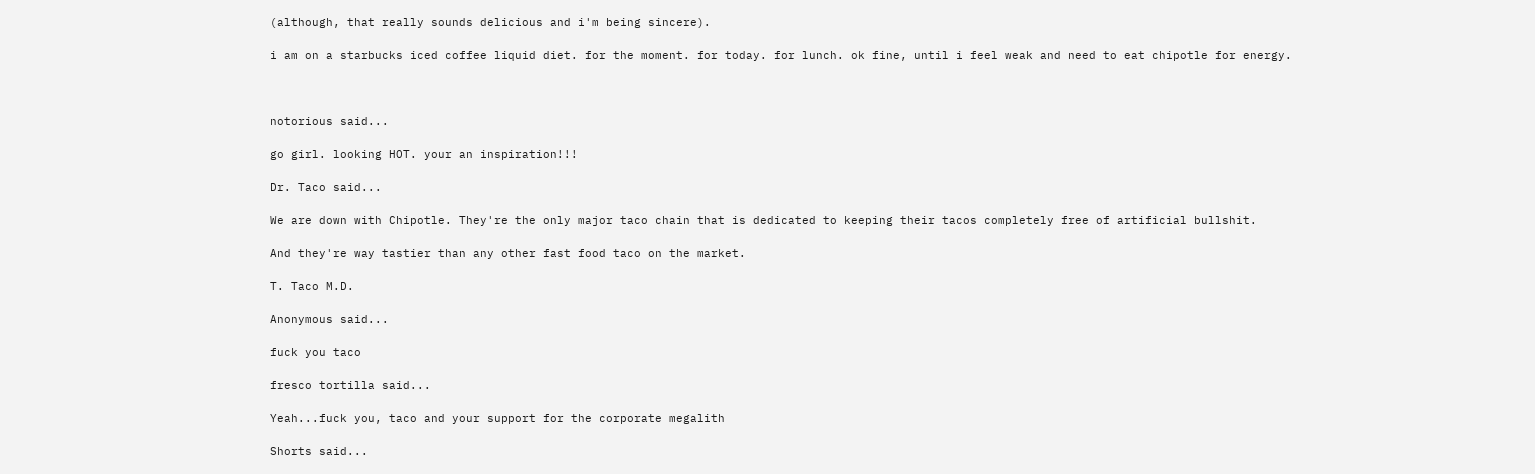(although, that really sounds delicious and i'm being sincere).

i am on a starbucks iced coffee liquid diet. for the moment. for today. for lunch. ok fine, until i feel weak and need to eat chipotle for energy.



notorious said...

go girl. looking HOT. your an inspiration!!!

Dr. Taco said...

We are down with Chipotle. They're the only major taco chain that is dedicated to keeping their tacos completely free of artificial bullshit.

And they're way tastier than any other fast food taco on the market.

T. Taco M.D.

Anonymous said...

fuck you taco

fresco tortilla said...

Yeah...fuck you, taco and your support for the corporate megalith

Shorts said...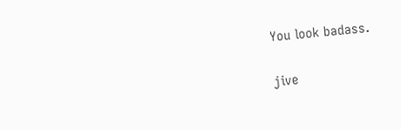You look badass.

jive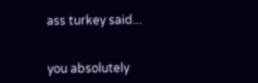ass turkey said...


you absolutely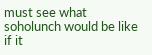must see what soholunch would be like if it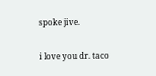spoke jive.

i love you dr. taco